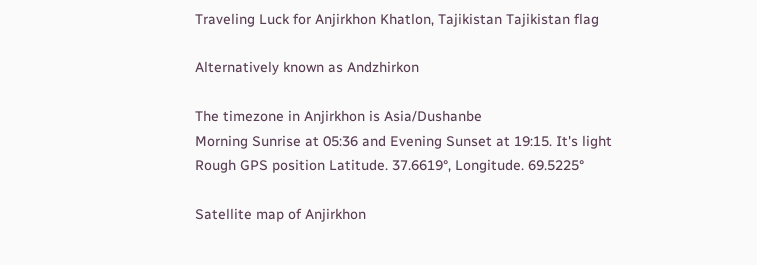Traveling Luck for Anjirkhon Khatlon, Tajikistan Tajikistan flag

Alternatively known as Andzhirkon

The timezone in Anjirkhon is Asia/Dushanbe
Morning Sunrise at 05:36 and Evening Sunset at 19:15. It's light
Rough GPS position Latitude. 37.6619°, Longitude. 69.5225°

Satellite map of Anjirkhon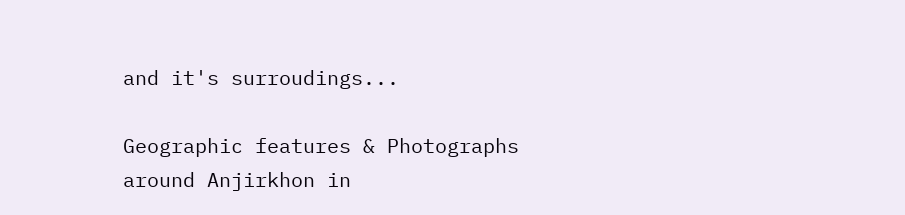and it's surroudings...

Geographic features & Photographs around Anjirkhon in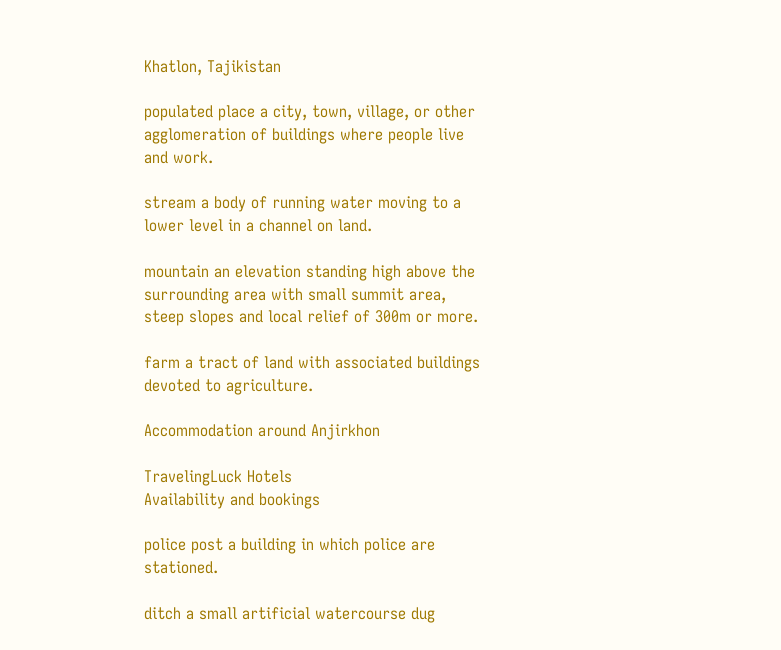Khatlon, Tajikistan

populated place a city, town, village, or other agglomeration of buildings where people live and work.

stream a body of running water moving to a lower level in a channel on land.

mountain an elevation standing high above the surrounding area with small summit area, steep slopes and local relief of 300m or more.

farm a tract of land with associated buildings devoted to agriculture.

Accommodation around Anjirkhon

TravelingLuck Hotels
Availability and bookings

police post a building in which police are stationed.

ditch a small artificial watercourse dug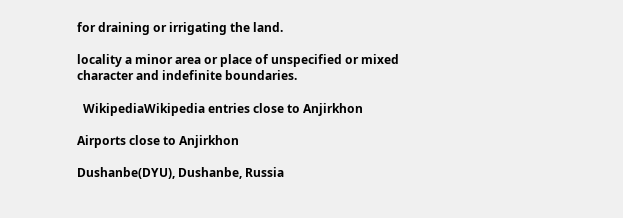for draining or irrigating the land.

locality a minor area or place of unspecified or mixed character and indefinite boundaries.

  WikipediaWikipedia entries close to Anjirkhon

Airports close to Anjirkhon

Dushanbe(DYU), Dushanbe, Russia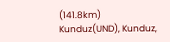(141.8km)
Kunduz(UND), Kunduz,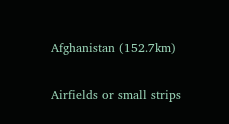Afghanistan (152.7km)

Airfields or small strips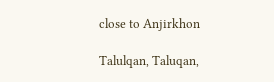close to Anjirkhon

Talulqan, Taluqan,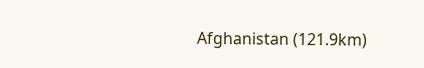Afghanistan (121.9km)